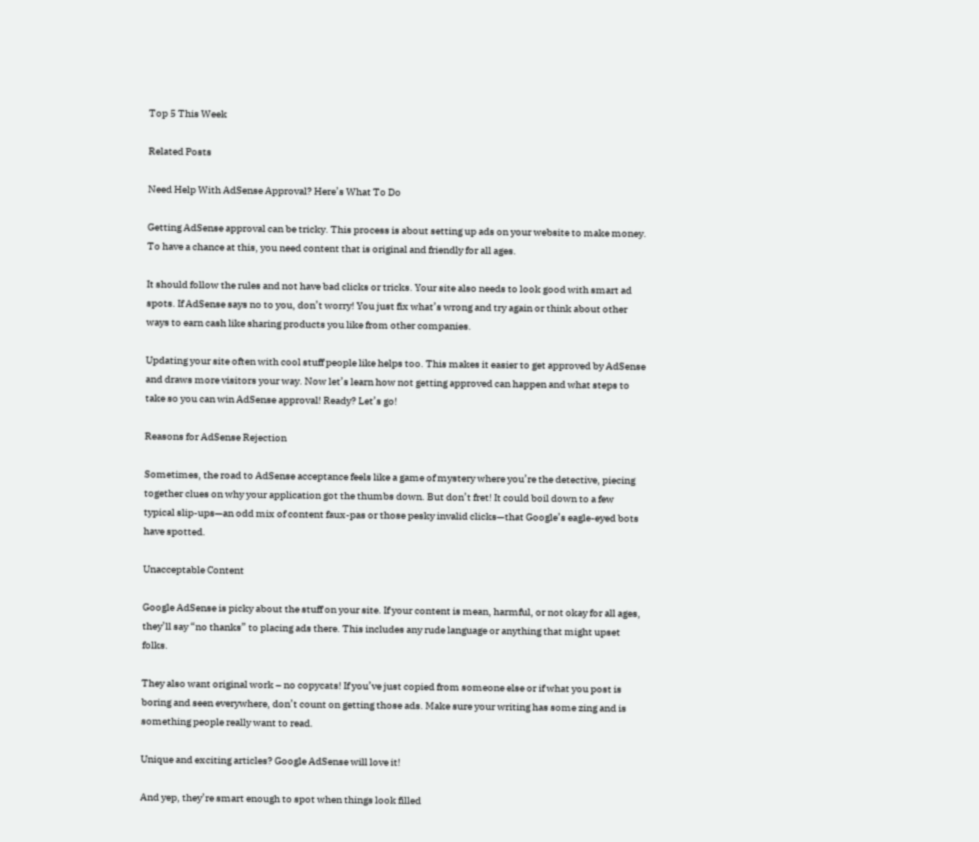Top 5 This Week

Related Posts

Need Help With AdSense Approval? Here’s What To Do

Getting AdSense approval can be tricky. This process is about setting up ads on your website to make money. To have a chance at this, you need content that is original and friendly for all ages.

It should follow the rules and not have bad clicks or tricks. Your site also needs to look good with smart ad spots. If AdSense says no to you, don’t worry! You just fix what’s wrong and try again or think about other ways to earn cash like sharing products you like from other companies.

Updating your site often with cool stuff people like helps too. This makes it easier to get approved by AdSense and draws more visitors your way. Now let’s learn how not getting approved can happen and what steps to take so you can win AdSense approval! Ready? Let’s go!

Reasons for AdSense Rejection

Sometimes, the road to AdSense acceptance feels like a game of mystery where you’re the detective, piecing together clues on why your application got the thumbs down. But don’t fret! It could boil down to a few typical slip-ups—an odd mix of content faux-pas or those pesky invalid clicks—that Google’s eagle-eyed bots have spotted.

Unacceptable Content

Google AdSense is picky about the stuff on your site. If your content is mean, harmful, or not okay for all ages, they’ll say “no thanks” to placing ads there. This includes any rude language or anything that might upset folks.

They also want original work – no copycats! If you’ve just copied from someone else or if what you post is boring and seen everywhere, don’t count on getting those ads. Make sure your writing has some zing and is something people really want to read.

Unique and exciting articles? Google AdSense will love it!

And yep, they’re smart enough to spot when things look filled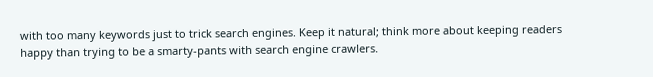with too many keywords just to trick search engines. Keep it natural; think more about keeping readers happy than trying to be a smarty-pants with search engine crawlers.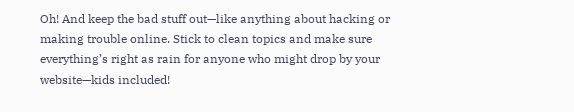Oh! And keep the bad stuff out—like anything about hacking or making trouble online. Stick to clean topics and make sure everything’s right as rain for anyone who might drop by your website—kids included!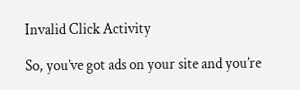Invalid Click Activity

So, you’ve got ads on your site and you’re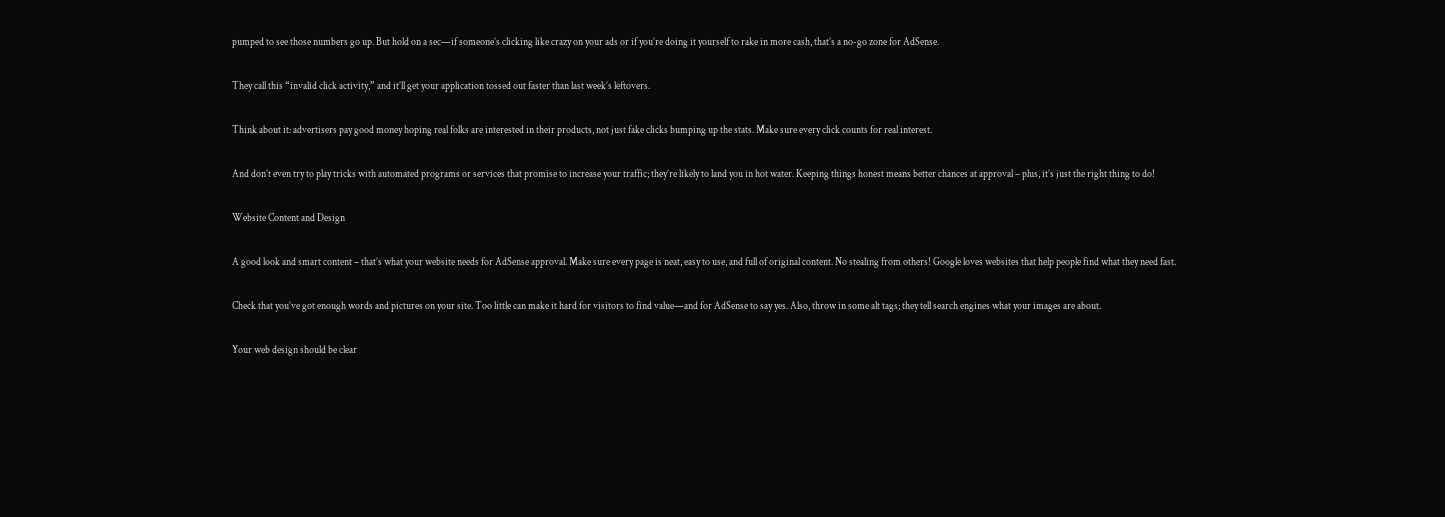pumped to see those numbers go up. But hold on a sec—if someone’s clicking like crazy on your ads or if you’re doing it yourself to rake in more cash, that’s a no-go zone for AdSense.

They call this “invalid click activity,” and it’ll get your application tossed out faster than last week’s leftovers.

Think about it: advertisers pay good money hoping real folks are interested in their products, not just fake clicks bumping up the stats. Make sure every click counts for real interest.

And don’t even try to play tricks with automated programs or services that promise to increase your traffic; they’re likely to land you in hot water. Keeping things honest means better chances at approval – plus, it’s just the right thing to do!

Website Content and Design

A good look and smart content – that’s what your website needs for AdSense approval. Make sure every page is neat, easy to use, and full of original content. No stealing from others! Google loves websites that help people find what they need fast.

Check that you’ve got enough words and pictures on your site. Too little can make it hard for visitors to find value—and for AdSense to say yes. Also, throw in some alt tags; they tell search engines what your images are about.

Your web design should be clear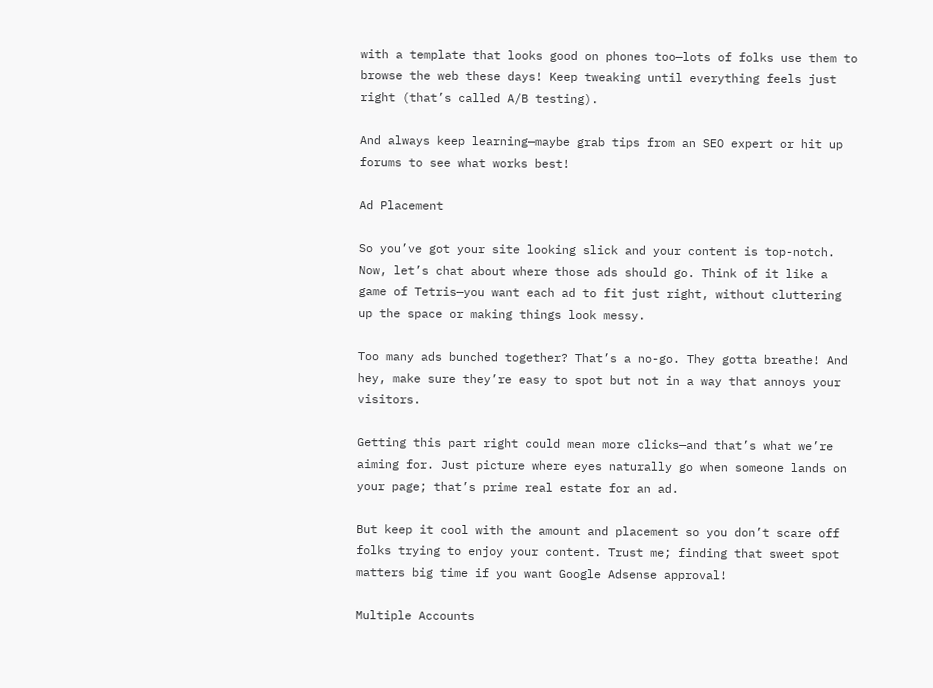with a template that looks good on phones too—lots of folks use them to browse the web these days! Keep tweaking until everything feels just right (that’s called A/B testing).

And always keep learning—maybe grab tips from an SEO expert or hit up forums to see what works best!

Ad Placement

So you’ve got your site looking slick and your content is top-notch. Now, let’s chat about where those ads should go. Think of it like a game of Tetris—you want each ad to fit just right, without cluttering up the space or making things look messy.

Too many ads bunched together? That’s a no-go. They gotta breathe! And hey, make sure they’re easy to spot but not in a way that annoys your visitors.

Getting this part right could mean more clicks—and that’s what we’re aiming for. Just picture where eyes naturally go when someone lands on your page; that’s prime real estate for an ad.

But keep it cool with the amount and placement so you don’t scare off folks trying to enjoy your content. Trust me; finding that sweet spot matters big time if you want Google Adsense approval!

Multiple Accounts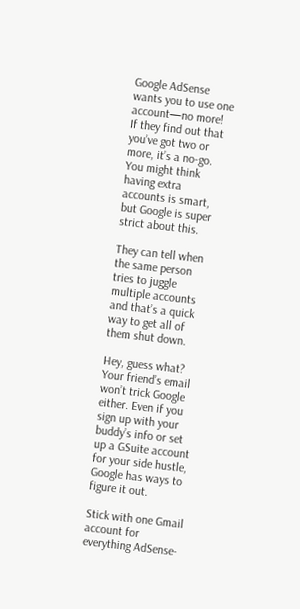Google AdSense wants you to use one account—no more! If they find out that you’ve got two or more, it’s a no-go. You might think having extra accounts is smart, but Google is super strict about this.

They can tell when the same person tries to juggle multiple accounts and that’s a quick way to get all of them shut down.

Hey, guess what? Your friend’s email won’t trick Google either. Even if you sign up with your buddy’s info or set up a GSuite account for your side hustle, Google has ways to figure it out.

Stick with one Gmail account for everything AdSense-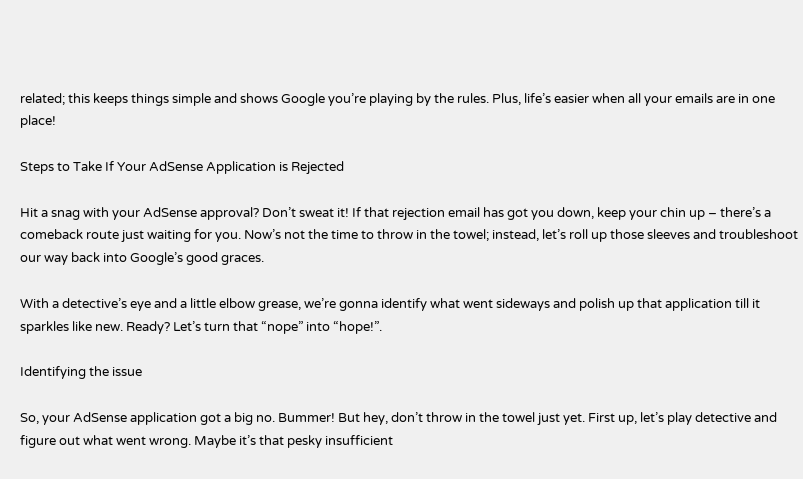related; this keeps things simple and shows Google you’re playing by the rules. Plus, life’s easier when all your emails are in one place!

Steps to Take If Your AdSense Application is Rejected

Hit a snag with your AdSense approval? Don’t sweat it! If that rejection email has got you down, keep your chin up – there’s a comeback route just waiting for you. Now’s not the time to throw in the towel; instead, let’s roll up those sleeves and troubleshoot our way back into Google’s good graces.

With a detective’s eye and a little elbow grease, we’re gonna identify what went sideways and polish up that application till it sparkles like new. Ready? Let’s turn that “nope” into “hope!”.

Identifying the issue

So, your AdSense application got a big no. Bummer! But hey, don’t throw in the towel just yet. First up, let’s play detective and figure out what went wrong. Maybe it’s that pesky insufficient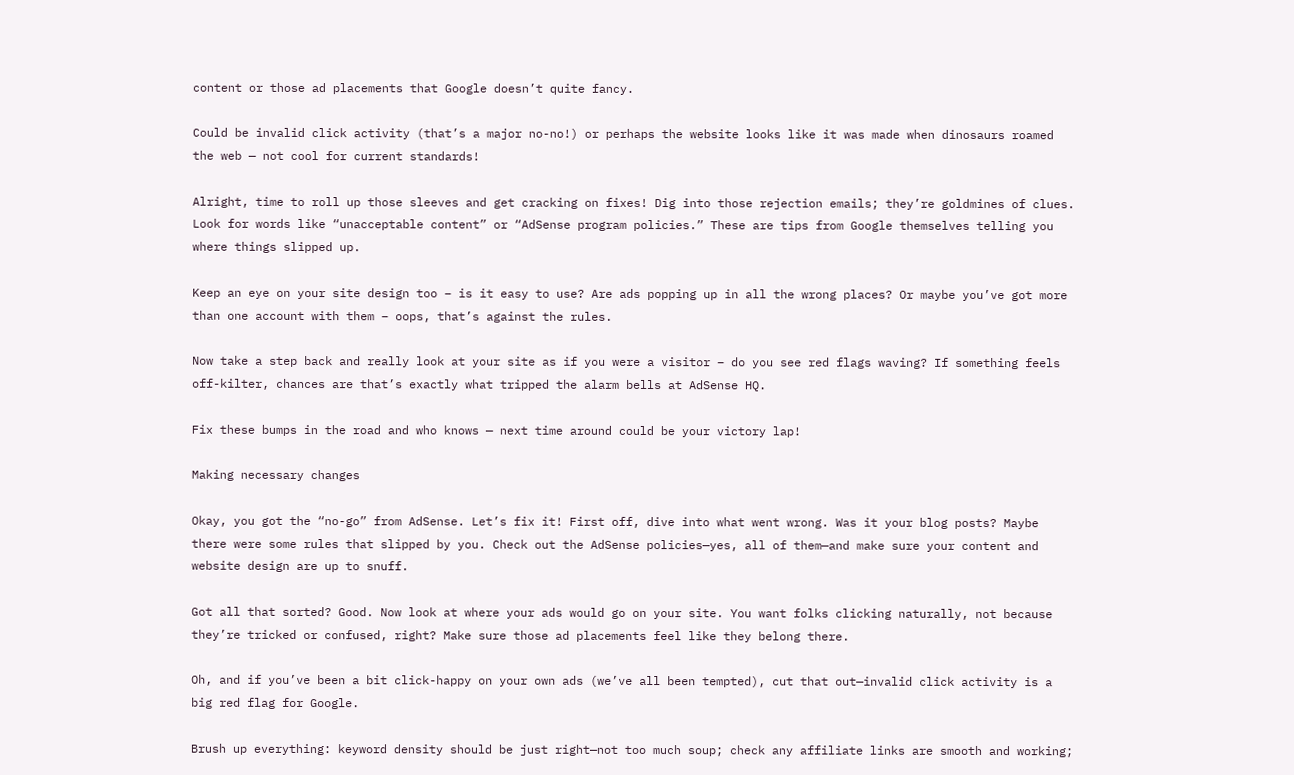content or those ad placements that Google doesn’t quite fancy.

Could be invalid click activity (that’s a major no-no!) or perhaps the website looks like it was made when dinosaurs roamed the web — not cool for current standards!

Alright, time to roll up those sleeves and get cracking on fixes! Dig into those rejection emails; they’re goldmines of clues. Look for words like “unacceptable content” or “AdSense program policies.” These are tips from Google themselves telling you where things slipped up.

Keep an eye on your site design too – is it easy to use? Are ads popping up in all the wrong places? Or maybe you’ve got more than one account with them – oops, that’s against the rules.

Now take a step back and really look at your site as if you were a visitor – do you see red flags waving? If something feels off-kilter, chances are that’s exactly what tripped the alarm bells at AdSense HQ.

Fix these bumps in the road and who knows — next time around could be your victory lap!

Making necessary changes

Okay, you got the “no-go” from AdSense. Let’s fix it! First off, dive into what went wrong. Was it your blog posts? Maybe there were some rules that slipped by you. Check out the AdSense policies—yes, all of them—and make sure your content and website design are up to snuff.

Got all that sorted? Good. Now look at where your ads would go on your site. You want folks clicking naturally, not because they’re tricked or confused, right? Make sure those ad placements feel like they belong there.

Oh, and if you’ve been a bit click-happy on your own ads (we’ve all been tempted), cut that out—invalid click activity is a big red flag for Google.

Brush up everything: keyword density should be just right—not too much soup; check any affiliate links are smooth and working;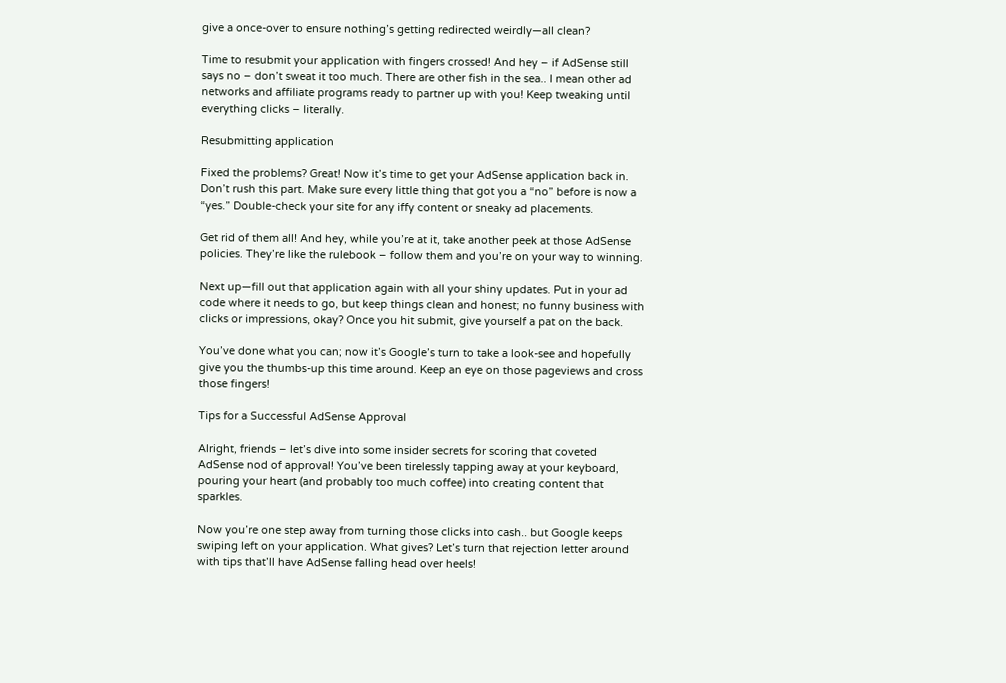give a once-over to ensure nothing’s getting redirected weirdly—all clean?

Time to resubmit your application with fingers crossed! And hey – if AdSense still says no – don’t sweat it too much. There are other fish in the sea.. I mean other ad networks and affiliate programs ready to partner up with you! Keep tweaking until everything clicks – literally.

Resubmitting application

Fixed the problems? Great! Now it’s time to get your AdSense application back in. Don’t rush this part. Make sure every little thing that got you a “no” before is now a “yes.” Double-check your site for any iffy content or sneaky ad placements.

Get rid of them all! And hey, while you’re at it, take another peek at those AdSense policies. They’re like the rulebook – follow them and you’re on your way to winning.

Next up—fill out that application again with all your shiny updates. Put in your ad code where it needs to go, but keep things clean and honest; no funny business with clicks or impressions, okay? Once you hit submit, give yourself a pat on the back.

You’ve done what you can; now it’s Google’s turn to take a look-see and hopefully give you the thumbs-up this time around. Keep an eye on those pageviews and cross those fingers!

Tips for a Successful AdSense Approval

Alright, friends – let’s dive into some insider secrets for scoring that coveted AdSense nod of approval! You’ve been tirelessly tapping away at your keyboard, pouring your heart (and probably too much coffee) into creating content that sparkles.

Now you’re one step away from turning those clicks into cash.. but Google keeps swiping left on your application. What gives? Let’s turn that rejection letter around with tips that’ll have AdSense falling head over heels!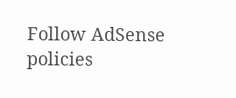Follow AdSense policies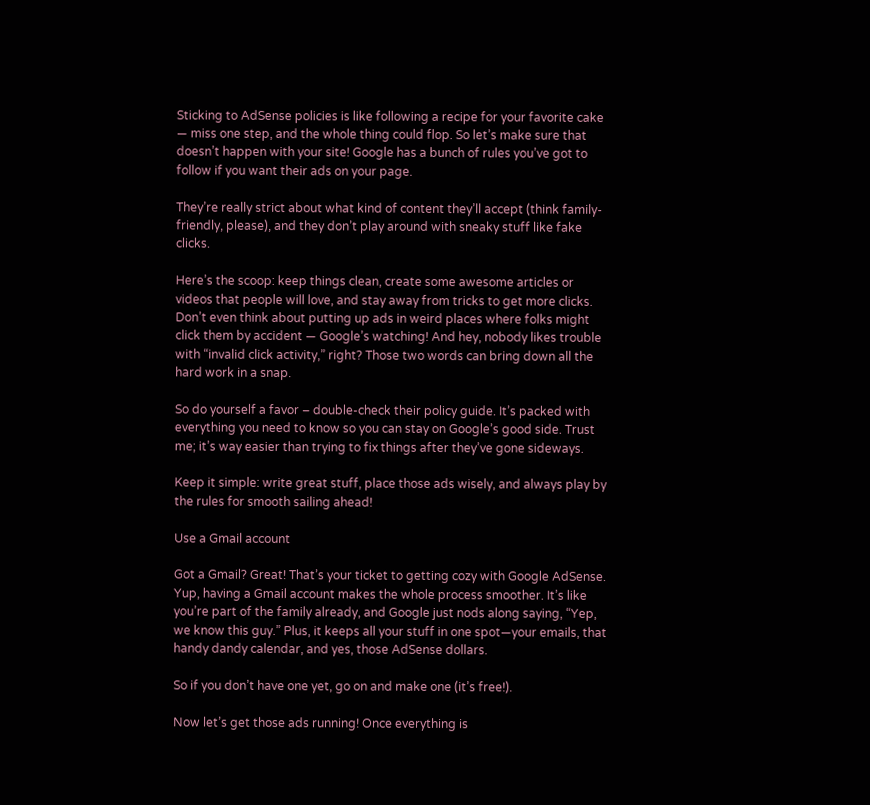Sticking to AdSense policies is like following a recipe for your favorite cake — miss one step, and the whole thing could flop. So let’s make sure that doesn’t happen with your site! Google has a bunch of rules you’ve got to follow if you want their ads on your page.

They’re really strict about what kind of content they’ll accept (think family-friendly, please), and they don’t play around with sneaky stuff like fake clicks.

Here’s the scoop: keep things clean, create some awesome articles or videos that people will love, and stay away from tricks to get more clicks. Don’t even think about putting up ads in weird places where folks might click them by accident — Google’s watching! And hey, nobody likes trouble with “invalid click activity,” right? Those two words can bring down all the hard work in a snap.

So do yourself a favor – double-check their policy guide. It’s packed with everything you need to know so you can stay on Google’s good side. Trust me; it’s way easier than trying to fix things after they’ve gone sideways.

Keep it simple: write great stuff, place those ads wisely, and always play by the rules for smooth sailing ahead!

Use a Gmail account

Got a Gmail? Great! That’s your ticket to getting cozy with Google AdSense. Yup, having a Gmail account makes the whole process smoother. It’s like you’re part of the family already, and Google just nods along saying, “Yep, we know this guy.” Plus, it keeps all your stuff in one spot—your emails, that handy dandy calendar, and yes, those AdSense dollars.

So if you don’t have one yet, go on and make one (it’s free!).

Now let’s get those ads running! Once everything is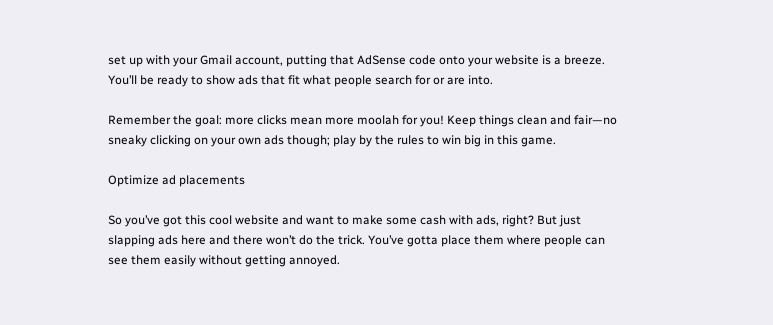set up with your Gmail account, putting that AdSense code onto your website is a breeze. You’ll be ready to show ads that fit what people search for or are into.

Remember the goal: more clicks mean more moolah for you! Keep things clean and fair—no sneaky clicking on your own ads though; play by the rules to win big in this game.

Optimize ad placements

So you’ve got this cool website and want to make some cash with ads, right? But just slapping ads here and there won’t do the trick. You’ve gotta place them where people can see them easily without getting annoyed.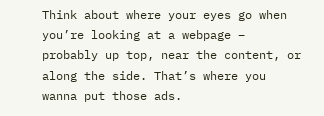Think about where your eyes go when you’re looking at a webpage – probably up top, near the content, or along the side. That’s where you wanna put those ads.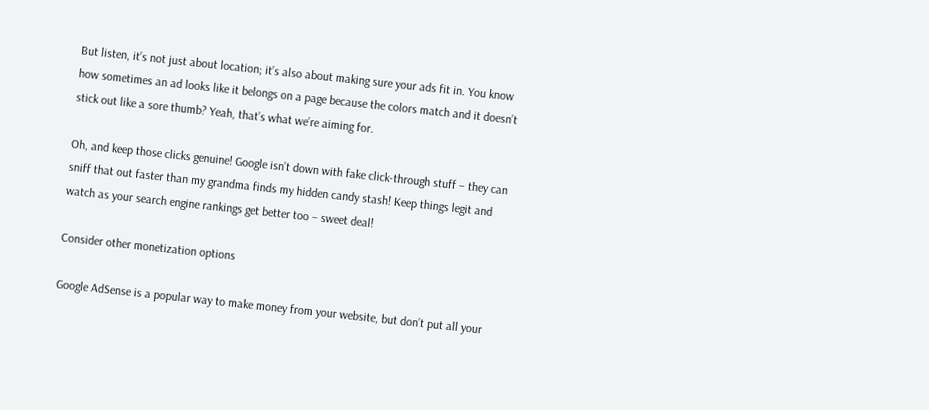But listen, it’s not just about location; it’s also about making sure your ads fit in. You know how sometimes an ad looks like it belongs on a page because the colors match and it doesn’t stick out like a sore thumb? Yeah, that’s what we’re aiming for.

Oh, and keep those clicks genuine! Google isn’t down with fake click-through stuff – they can sniff that out faster than my grandma finds my hidden candy stash! Keep things legit and watch as your search engine rankings get better too – sweet deal!

Consider other monetization options

Google AdSense is a popular way to make money from your website, but don’t put all your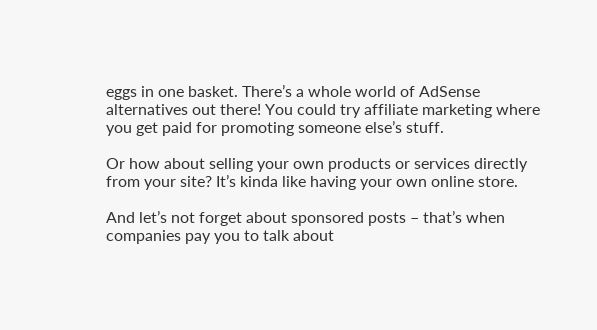eggs in one basket. There’s a whole world of AdSense alternatives out there! You could try affiliate marketing where you get paid for promoting someone else’s stuff.

Or how about selling your own products or services directly from your site? It’s kinda like having your own online store.

And let’s not forget about sponsored posts – that’s when companies pay you to talk about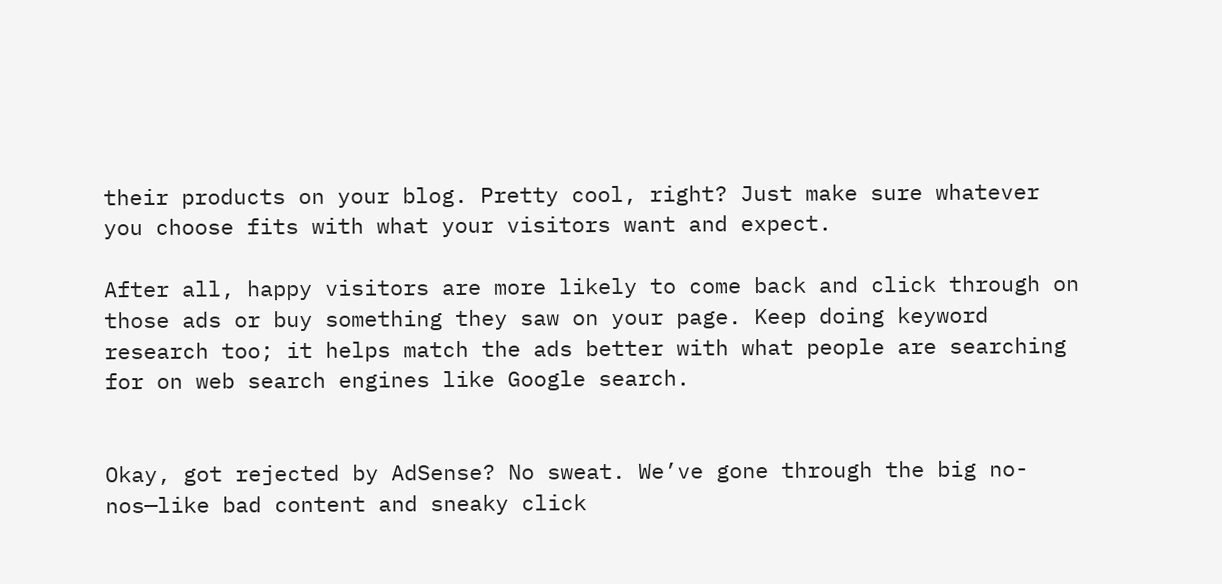their products on your blog. Pretty cool, right? Just make sure whatever you choose fits with what your visitors want and expect.

After all, happy visitors are more likely to come back and click through on those ads or buy something they saw on your page. Keep doing keyword research too; it helps match the ads better with what people are searching for on web search engines like Google search.


Okay, got rejected by AdSense? No sweat. We’ve gone through the big no-nos—like bad content and sneaky click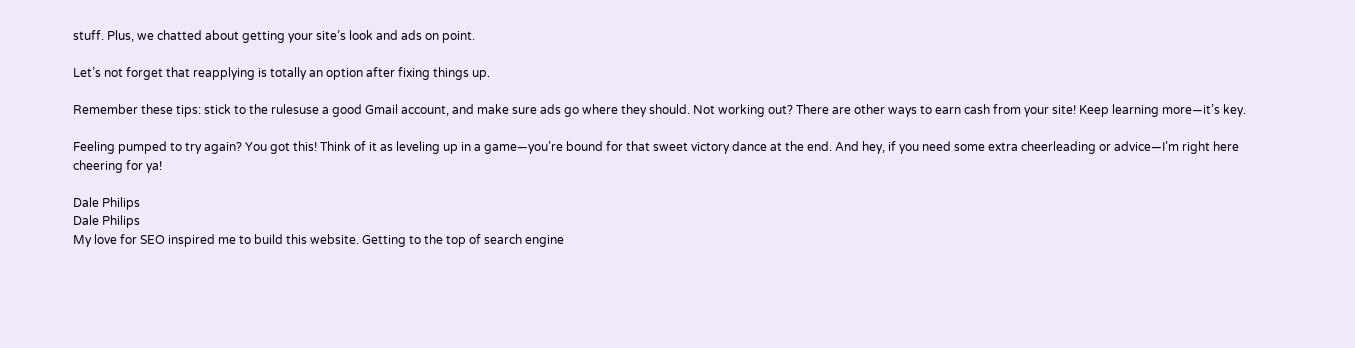stuff. Plus, we chatted about getting your site’s look and ads on point.

Let’s not forget that reapplying is totally an option after fixing things up.

Remember these tips: stick to the rulesuse a good Gmail account, and make sure ads go where they should. Not working out? There are other ways to earn cash from your site! Keep learning more—it’s key.

Feeling pumped to try again? You got this! Think of it as leveling up in a game—you’re bound for that sweet victory dance at the end. And hey, if you need some extra cheerleading or advice—I’m right here cheering for ya!

Dale Philips
Dale Philips
My love for SEO inspired me to build this website. Getting to the top of search engine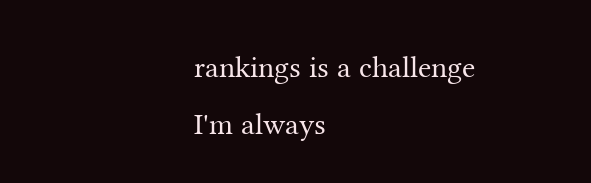rankings is a challenge I'm always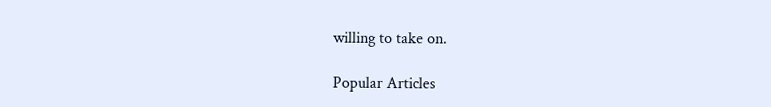willing to take on.

Popular Articles